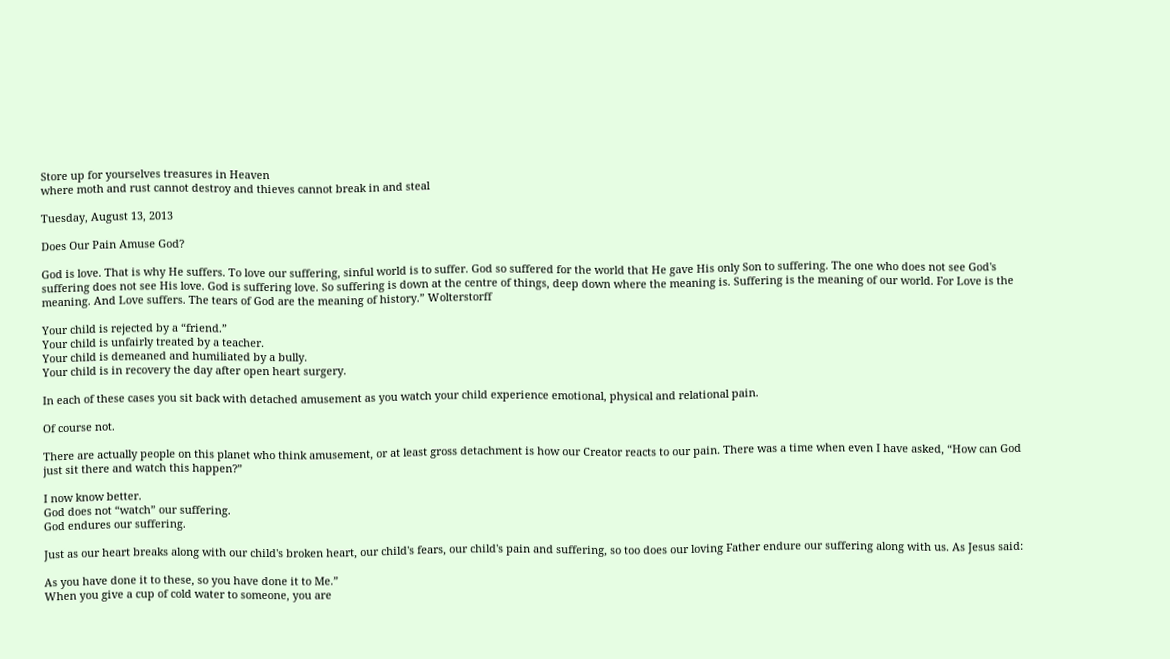Store up for yourselves treasures in Heaven
where moth and rust cannot destroy and thieves cannot break in and steal

Tuesday, August 13, 2013

Does Our Pain Amuse God?

God is love. That is why He suffers. To love our suffering, sinful world is to suffer. God so suffered for the world that He gave His only Son to suffering. The one who does not see God's suffering does not see His love. God is suffering love. So suffering is down at the centre of things, deep down where the meaning is. Suffering is the meaning of our world. For Love is the meaning. And Love suffers. The tears of God are the meaning of history.” Wolterstorff

Your child is rejected by a “friend.”
Your child is unfairly treated by a teacher.
Your child is demeaned and humiliated by a bully.
Your child is in recovery the day after open heart surgery.

In each of these cases you sit back with detached amusement as you watch your child experience emotional, physical and relational pain.

Of course not.

There are actually people on this planet who think amusement, or at least gross detachment is how our Creator reacts to our pain. There was a time when even I have asked, “How can God just sit there and watch this happen?”

I now know better.
God does not “watch” our suffering.
God endures our suffering.

Just as our heart breaks along with our child's broken heart, our child's fears, our child's pain and suffering, so too does our loving Father endure our suffering along with us. As Jesus said:

As you have done it to these, so you have done it to Me.”
When you give a cup of cold water to someone, you are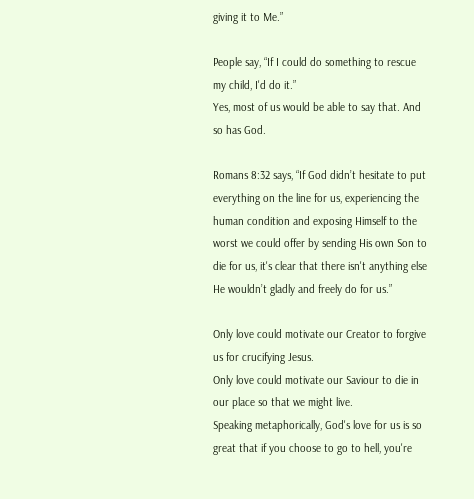giving it to Me.”

People say, “If I could do something to rescue my child, I'd do it.”
Yes, most of us would be able to say that. And so has God.

Romans 8:32 says, “If God didn’t hesitate to put everything on the line for us, experiencing the human condition and exposing Himself to the worst we could offer by sending His own Son to die for us, it's clear that there isn't anything else He wouldn’t gladly and freely do for us.”

Only love could motivate our Creator to forgive us for crucifying Jesus.
Only love could motivate our Saviour to die in our place so that we might live.
Speaking metaphorically, God's love for us is so great that if you choose to go to hell, you're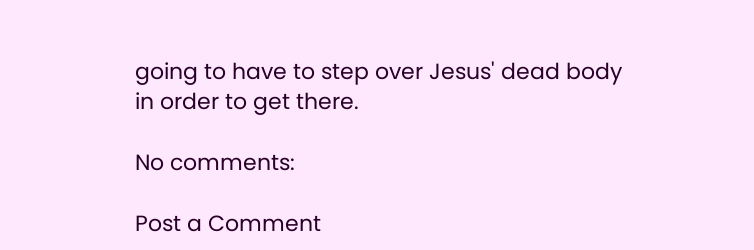going to have to step over Jesus' dead body in order to get there.

No comments:

Post a Comment